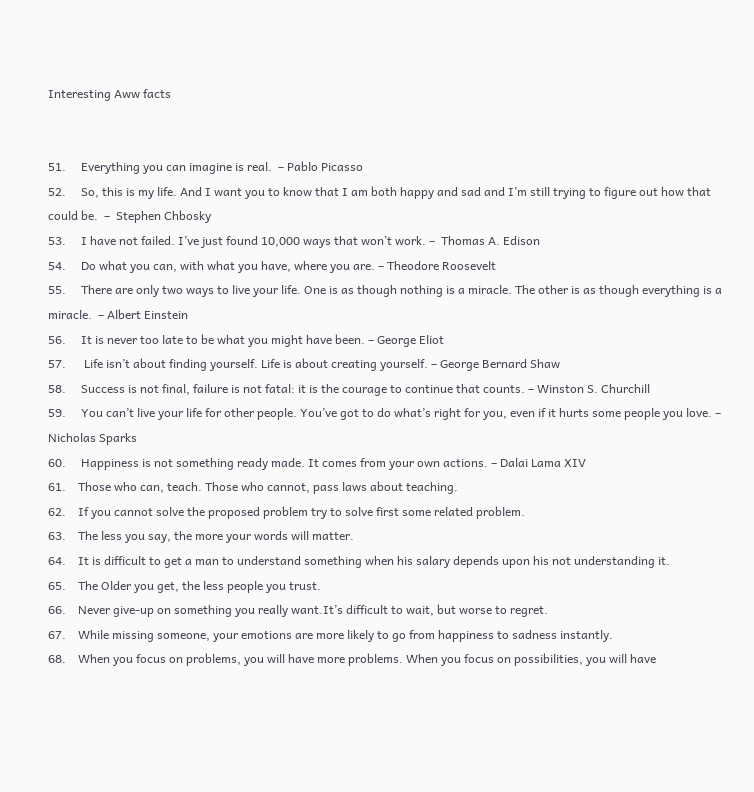Interesting Aww facts


51.     Everything you can imagine is real.  – Pablo Picasso
52.     So, this is my life. And I want you to know that I am both happy and sad and I’m still trying to figure out how that could be.  –  Stephen Chbosky
53.     I have not failed. I’ve just found 10,000 ways that won’t work. –  Thomas A. Edison
54.     Do what you can, with what you have, where you are. – Theodore Roosevelt
55.     There are only two ways to live your life. One is as though nothing is a miracle. The other is as though everything is a miracle.  – Albert Einstein
56.     It is never too late to be what you might have been. – George Eliot
57.      Life isn’t about finding yourself. Life is about creating yourself. – George Bernard Shaw
58.     Success is not final, failure is not fatal: it is the courage to continue that counts. – Winston S. Churchill
59.     You can’t live your life for other people. You’ve got to do what’s right for you, even if it hurts some people you love. – Nicholas Sparks
60.     Happiness is not something ready made. It comes from your own actions. – Dalai Lama XIV
61.    Those who can, teach. Those who cannot, pass laws about teaching.
62.    If you cannot solve the proposed problem try to solve first some related problem.
63.    The less you say, the more your words will matter.
64.    It is difficult to get a man to understand something when his salary depends upon his not understanding it.
65.    The Older you get, the less people you trust.
66.    Never give-up on something you really want.It’s difficult to wait, but worse to regret.
67.    While missing someone, your emotions are more likely to go from happiness to sadness instantly.
68.    When you focus on problems, you will have more problems. When you focus on possibilities, you will have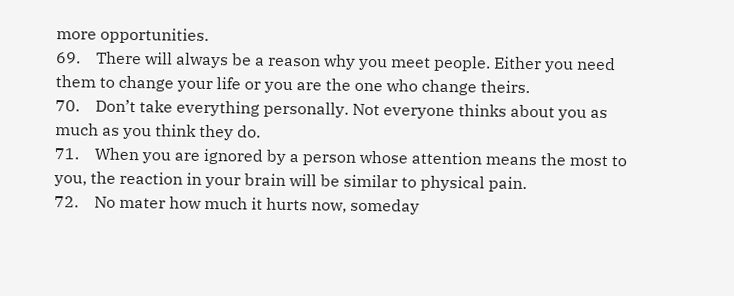more opportunities.
69.    There will always be a reason why you meet people. Either you need them to change your life or you are the one who change theirs.
70.    Don’t take everything personally. Not everyone thinks about you as much as you think they do.
71.    When you are ignored by a person whose attention means the most to you, the reaction in your brain will be similar to physical pain.
72.    No mater how much it hurts now, someday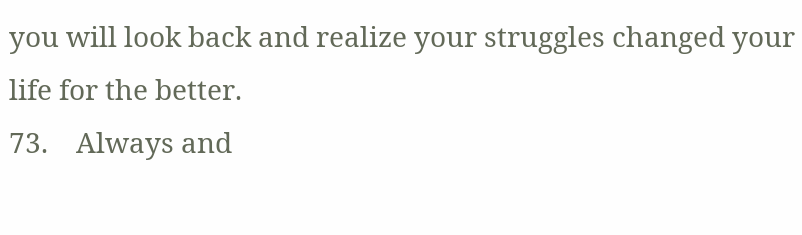you will look back and realize your struggles changed your life for the better.
73.    Always and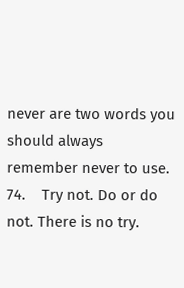never are two words you should always remember never to use.
74.    Try not. Do or do not. There is no try.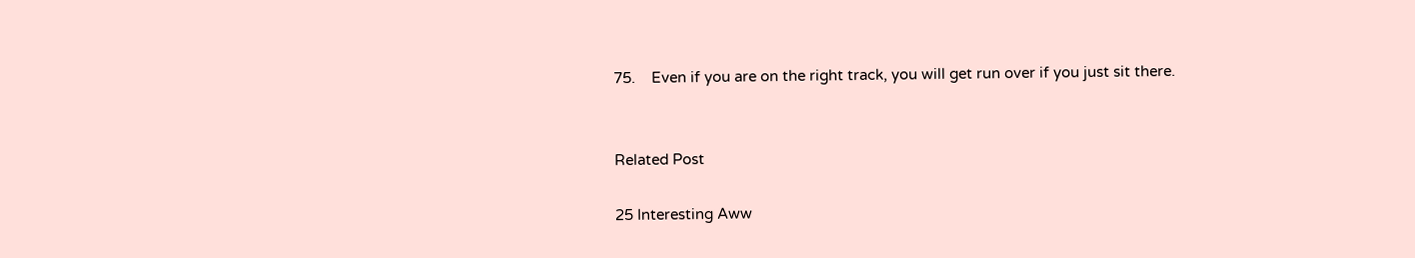75.    Even if you are on the right track, you will get run over if you just sit there.


Related Post

25 Interesting Aww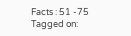Facts : 51 -75
Tagged on: